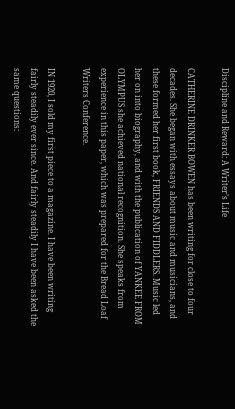Discipline and Reward: A Writer’s Life

CATHERINE DRINKER BOWEN has been writing for close to four decades. She began with essays about music and musicians, and these formed her first book, FRIENDS AND FIDDLERS. Music led her on into biography, and with the publication of YANKEE FROM OLYMPUS she achieved national recognition. She speaks from experience in this paper, which was prepared for the Bread Loaf Writers Conference.

IN 1920, I sold my first piece to a magazine. I have been writing fairly steadily ever since. And fairly steadily I have been asked the same questions: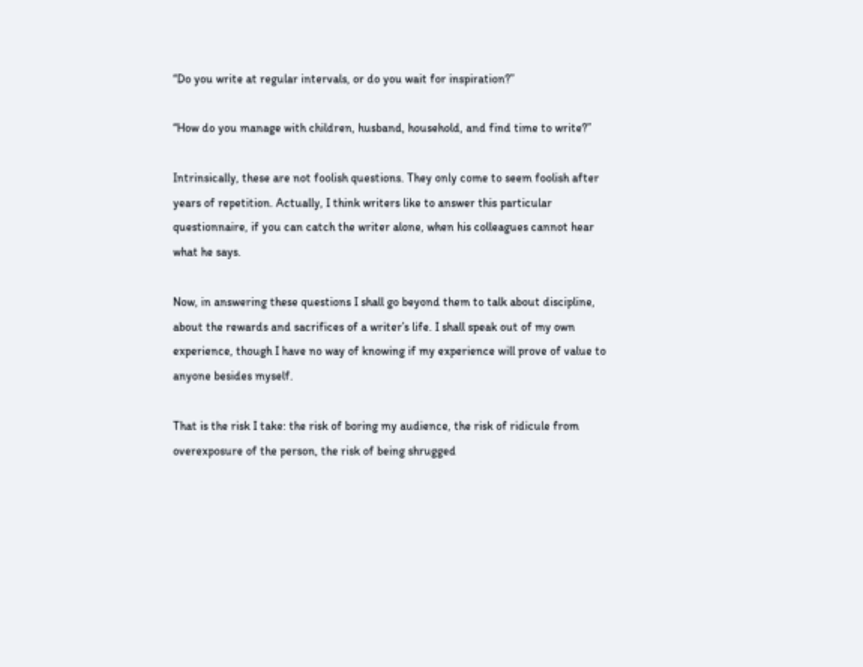“Do you write at regular intervals, or do you wait for inspiration?”

“How do you manage with children, husband, household, and find time to write?”

Intrinsically, these are not foolish questions. They only come to seem foolish after years of repetition. Actually, I think writers like to answer this particular questionnaire, if you can catch the writer alone, when his colleagues cannot hear what he says.

Now, in answering these questions I shall go beyond them to talk about discipline, about the rewards and sacrifices of a writer’s life. I shall speak out of my own experience, though I have no way of knowing if my experience will prove of value to anyone besides myself.

That is the risk I take: the risk of boring my audience, the risk of ridicule from overexposure of the person, the risk of being shrugged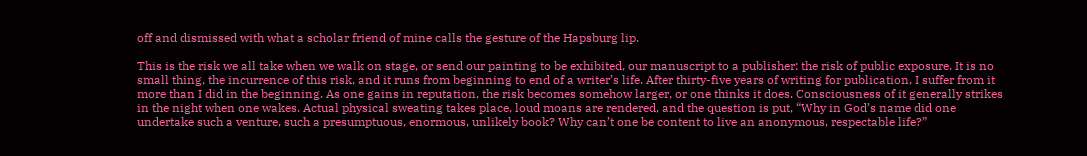off and dismissed with what a scholar friend of mine calls the gesture of the Hapsburg lip.

This is the risk we all take when we walk on stage, or send our painting to be exhibited, our manuscript to a publisher: the risk of public exposure. It is no small thing, the incurrence of this risk, and it runs from beginning to end of a writer’s life. After thirty-five years of writing for publication, I suffer from it more than I did in the beginning. As one gains in reputation, the risk becomes somehow larger, or one thinks it does. Consciousness of it generally strikes in the night when one wakes. Actual physical sweating takes place, loud moans are rendered, and the question is put, “Why in God’s name did one undertake such a venture, such a presumptuous, enormous, unlikely book? Why can’t one be content to live an anonymous, respectable life?”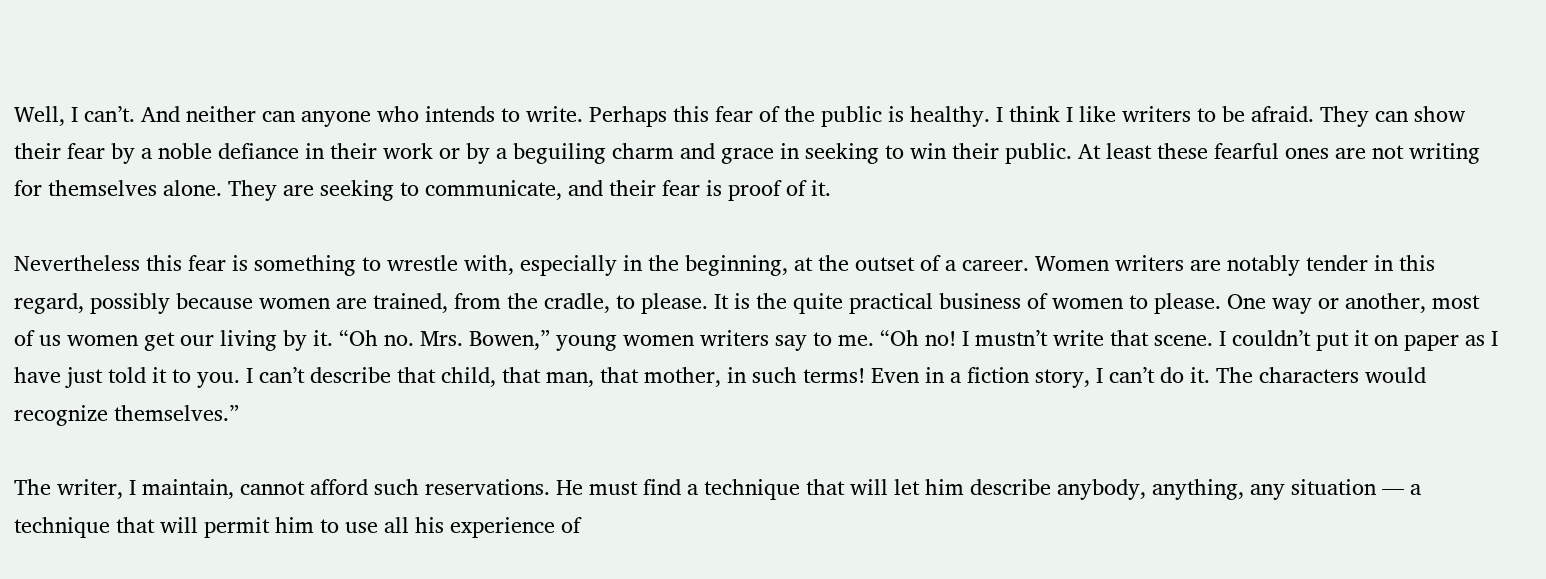Well, I can’t. And neither can anyone who intends to write. Perhaps this fear of the public is healthy. I think I like writers to be afraid. They can show their fear by a noble defiance in their work or by a beguiling charm and grace in seeking to win their public. At least these fearful ones are not writing for themselves alone. They are seeking to communicate, and their fear is proof of it.

Nevertheless this fear is something to wrestle with, especially in the beginning, at the outset of a career. Women writers are notably tender in this regard, possibly because women are trained, from the cradle, to please. It is the quite practical business of women to please. One way or another, most of us women get our living by it. “Oh no. Mrs. Bowen,” young women writers say to me. “Oh no! I mustn’t write that scene. I couldn’t put it on paper as I have just told it to you. I can’t describe that child, that man, that mother, in such terms! Even in a fiction story, I can’t do it. The characters would recognize themselves.”

The writer, I maintain, cannot afford such reservations. He must find a technique that will let him describe anybody, anything, any situation — a technique that will permit him to use all his experience of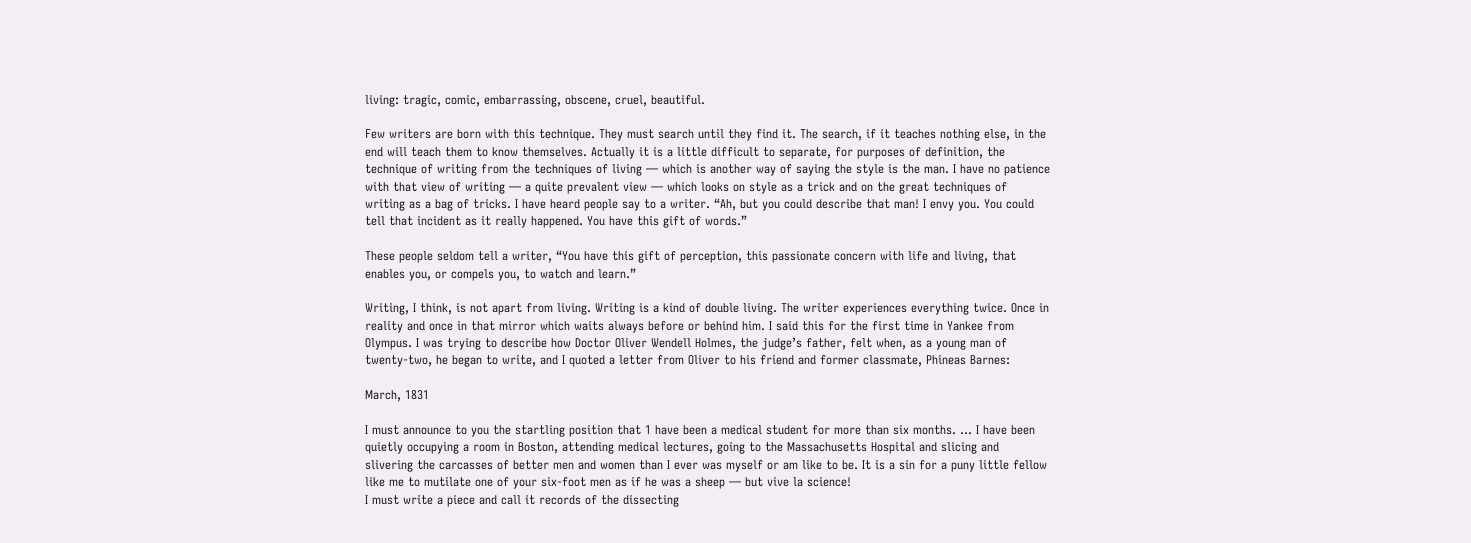living: tragic, comic, embarrassing, obscene, cruel, beautiful.

Few writers are born with this technique. They must search until they find it. The search, if it teaches nothing else, in the end will teach them to know themselves. Actually it is a little difficult to separate, for purposes of definition, the technique of writing from the techniques of living — which is another way of saying the style is the man. I have no patience with that view of writing — a quite prevalent view — which looks on style as a trick and on the great techniques of writing as a bag of tricks. I have heard people say to a writer. “Ah, but you could describe that man! I envy you. You could tell that incident as it really happened. You have this gift of words.”

These people seldom tell a writer, “You have this gift of perception, this passionate concern with life and living, that enables you, or compels you, to watch and learn.”

Writing, I think, is not apart from living. Writing is a kind of double living. The writer experiences everything twice. Once in reality and once in that mirror which waits always before or behind him. I said this for the first time in Yankee from Olympus. I was trying to describe how Doctor Oliver Wendell Holmes, the judge’s father, felt when, as a young man of twenty-two, he began to write, and I quoted a letter from Oliver to his friend and former classmate, Phineas Barnes:

March, 1831

I must announce to you the startling position that 1 have been a medical student for more than six months. ... I have been quietly occupying a room in Boston, attending medical lectures, going to the Massachusetts Hospital and slicing and slivering the carcasses of better men and women than I ever was myself or am like to be. It is a sin for a puny little fellow like me to mutilate one of your six-foot men as if he was a sheep — but vive la science!
I must write a piece and call it records of the dissecting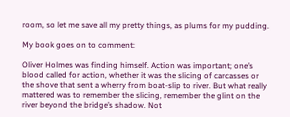room, so let me save all my pretty things, as plums for my pudding.

My book goes on to comment:

Oliver Holmes was finding himself. Action was important; one’s blood called for action, whether it was the slicing of carcasses or the shove that sent a wherry from boat-slip to river. But what really mattered was to remember the slicing, remember the glint on the river beyond the bridge’s shadow. Not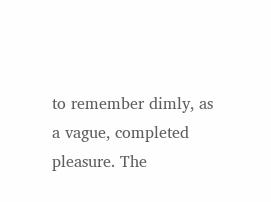to remember dimly, as a vague, completed pleasure. The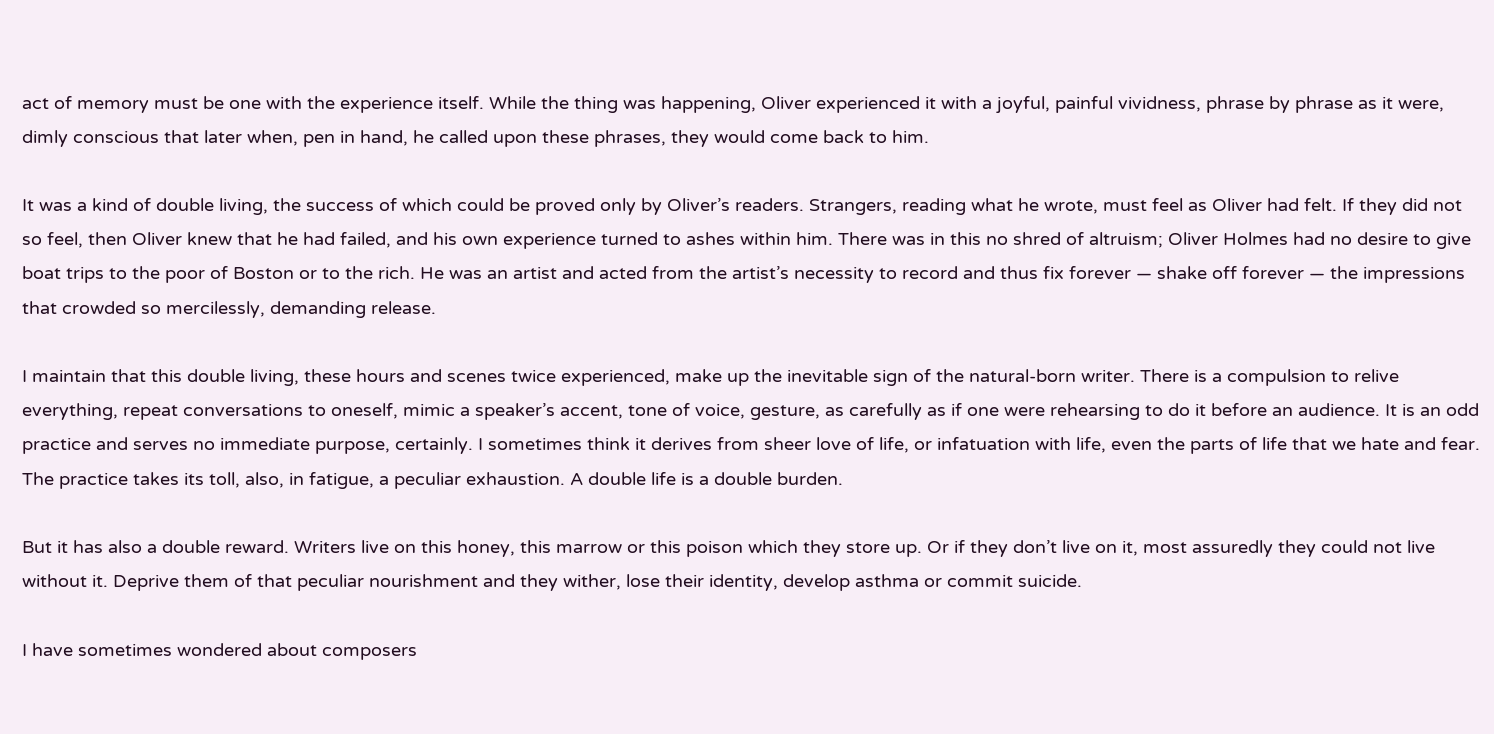act of memory must be one with the experience itself. While the thing was happening, Oliver experienced it with a joyful, painful vividness, phrase by phrase as it were, dimly conscious that later when, pen in hand, he called upon these phrases, they would come back to him.

It was a kind of double living, the success of which could be proved only by Oliver’s readers. Strangers, reading what he wrote, must feel as Oliver had felt. If they did not so feel, then Oliver knew that he had failed, and his own experience turned to ashes within him. There was in this no shred of altruism; Oliver Holmes had no desire to give boat trips to the poor of Boston or to the rich. He was an artist and acted from the artist’s necessity to record and thus fix forever — shake off forever — the impressions that crowded so mercilessly, demanding release.

I maintain that this double living, these hours and scenes twice experienced, make up the inevitable sign of the natural-born writer. There is a compulsion to relive everything, repeat conversations to oneself, mimic a speaker’s accent, tone of voice, gesture, as carefully as if one were rehearsing to do it before an audience. It is an odd practice and serves no immediate purpose, certainly. I sometimes think it derives from sheer love of life, or infatuation with life, even the parts of life that we hate and fear. The practice takes its toll, also, in fatigue, a peculiar exhaustion. A double life is a double burden.

But it has also a double reward. Writers live on this honey, this marrow or this poison which they store up. Or if they don’t live on it, most assuredly they could not live without it. Deprive them of that peculiar nourishment and they wither, lose their identity, develop asthma or commit suicide.

I have sometimes wondered about composers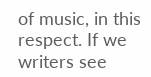of music, in this respect. If we writers see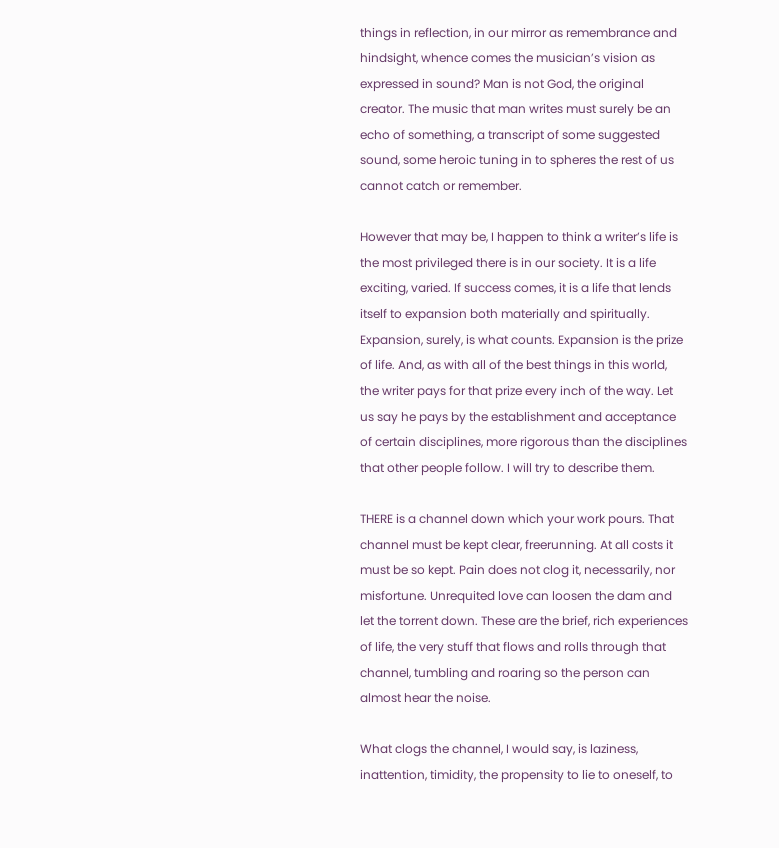things in reflection, in our mirror as remembrance and hindsight, whence comes the musician’s vision as expressed in sound? Man is not God, the original creator. The music that man writes must surely be an echo of something, a transcript of some suggested sound, some heroic tuning in to spheres the rest of us cannot catch or remember.

However that may be, I happen to think a writer’s life is the most privileged there is in our society. It is a life exciting, varied. If success comes, it is a life that lends itself to expansion both materially and spiritually. Expansion, surely, is what counts. Expansion is the prize of life. And, as with all of the best things in this world, the writer pays for that prize every inch of the way. Let us say he pays by the establishment and acceptance of certain disciplines, more rigorous than the disciplines that other people follow. I will try to describe them.

THERE is a channel down which your work pours. That channel must be kept clear, freerunning. At all costs it must be so kept. Pain does not clog it, necessarily, nor misfortune. Unrequited love can loosen the dam and let the torrent down. These are the brief, rich experiences of life, the very stuff that flows and rolls through that channel, tumbling and roaring so the person can almost hear the noise.

What clogs the channel, I would say, is laziness, inattention, timidity, the propensity to lie to oneself, to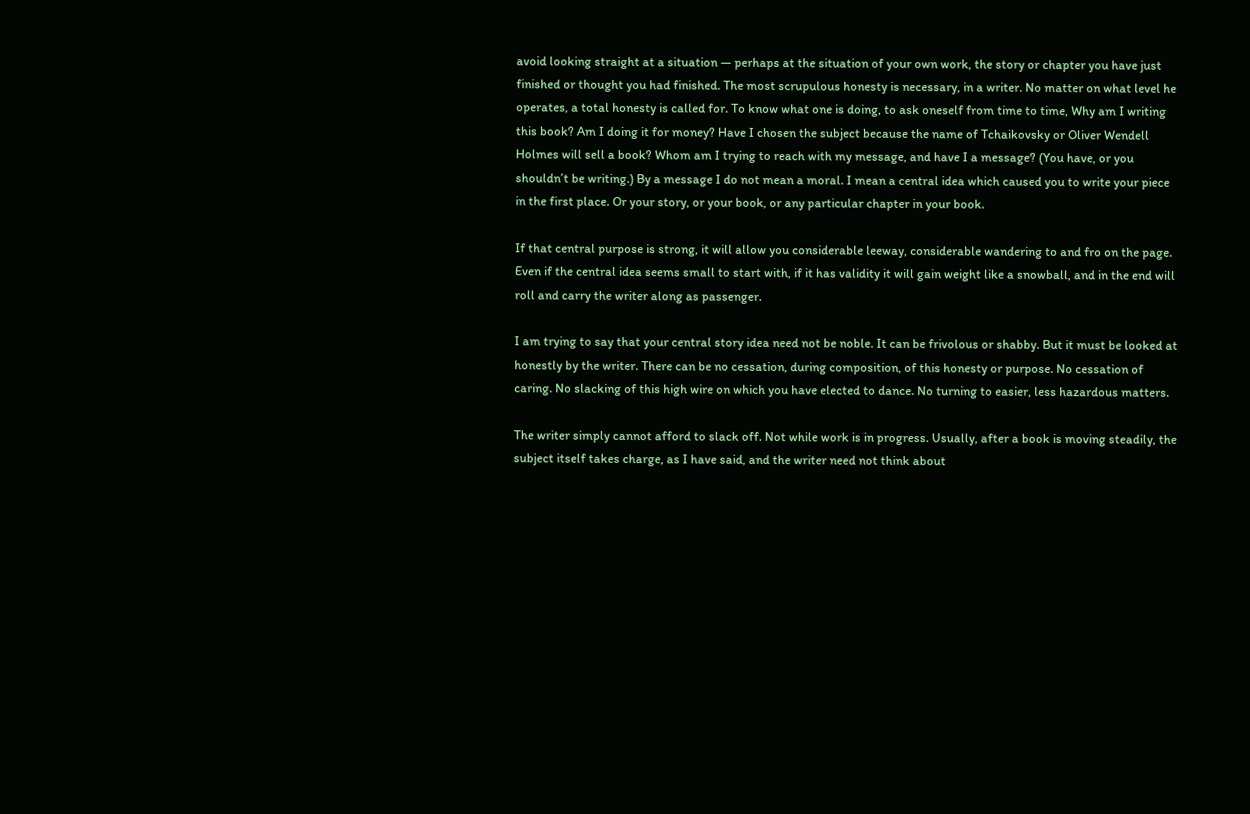avoid looking straight at a situation — perhaps at the situation of your own work, the story or chapter you have just finished or thought you had finished. The most scrupulous honesty is necessary, in a writer. No matter on what level he operates, a total honesty is called for. To know what one is doing, to ask oneself from time to time, Why am I writing this book? Am I doing it for money? Have I chosen the subject because the name of Tchaikovsky or Oliver Wendell Holmes will sell a book? Whom am I trying to reach with my message, and have I a message? (You have, or you shouldn’t be writing.) By a message I do not mean a moral. I mean a central idea which caused you to write your piece in the first place. Or your story, or your book, or any particular chapter in your book.

If that central purpose is strong, it will allow you considerable leeway, considerable wandering to and fro on the page. Even if the central idea seems small to start with, if it has validity it will gain weight like a snowball, and in the end will roll and carry the writer along as passenger.

I am trying to say that your central story idea need not be noble. It can be frivolous or shabby. But it must be looked at honestly by the writer. There can be no cessation, during composition, of this honesty or purpose. No cessation of caring. No slacking of this high wire on which you have elected to dance. No turning to easier, less hazardous matters.

The writer simply cannot afford to slack off. Not while work is in progress. Usually, after a book is moving steadily, the subject itself takes charge, as I have said, and the writer need not think about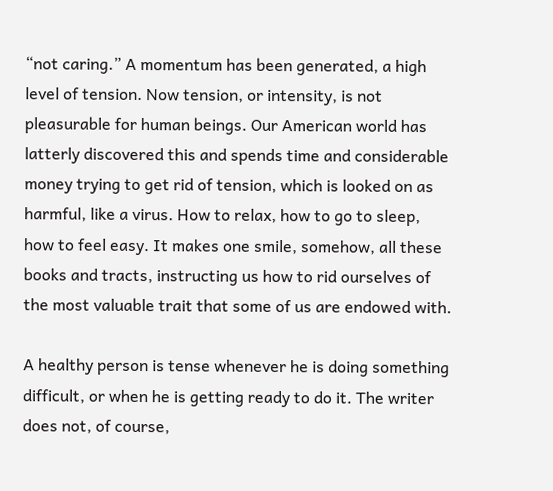“not caring.” A momentum has been generated, a high level of tension. Now tension, or intensity, is not pleasurable for human beings. Our American world has latterly discovered this and spends time and considerable money trying to get rid of tension, which is looked on as harmful, like a virus. How to relax, how to go to sleep, how to feel easy. It makes one smile, somehow, all these books and tracts, instructing us how to rid ourselves of the most valuable trait that some of us are endowed with.

A healthy person is tense whenever he is doing something difficult, or when he is getting ready to do it. The writer does not, of course,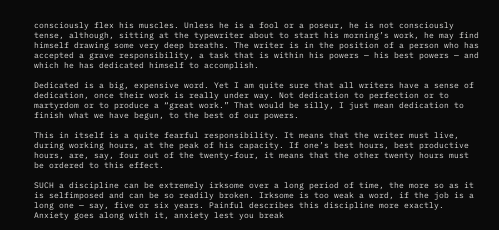consciously flex his muscles. Unless he is a fool or a poseur, he is not consciously tense, although, sitting at the typewriter about to start his morning’s work, he may find himself drawing some very deep breaths. The writer is in the position of a person who has accepted a grave responsibility, a task that is within his powers — his best powers — and which he has dedicated himself to accomplish.

Dedicated is a big, expensive word. Yet I am quite sure that all writers have a sense of dedication, once their work is really under way. Not dedication to perfection or to martyrdom or to produce a “great work.” That would be silly, I just mean dedication to finish what we have begun, to the best of our powers.

This in itself is a quite fearful responsibility. It means that the writer must live, during working hours, at the peak of his capacity. If one’s best hours, best productive hours, are, say, four out of the twenty-four, it means that the other twenty hours must be ordered to this effect.

SUCH a discipline can be extremely irksome over a long period of time, the more so as it is selfimposed and can be so readily broken. Irksome is too weak a word, if the job is a long one — say, five or six years. Painful describes this discipline more exactly. Anxiety goes along with it, anxiety lest you break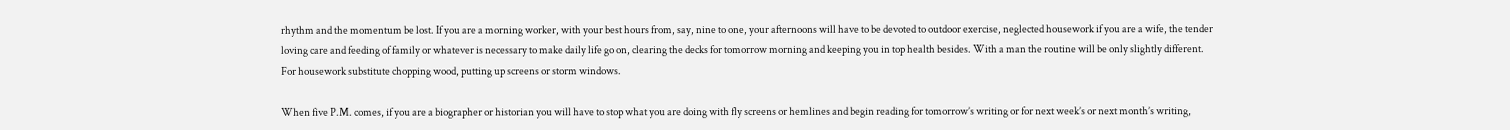rhythm and the momentum be lost. If you are a morning worker, with your best hours from, say, nine to one, your afternoons will have to be devoted to outdoor exercise, neglected housework if you are a wife, the tender loving care and feeding of family or whatever is necessary to make daily life go on, clearing the decks for tomorrow morning and keeping you in top health besides. With a man the routine will be only slightly different. For housework substitute chopping wood, putting up screens or storm windows.

When five P.M. comes, if you are a biographer or historian you will have to stop what you are doing with fly screens or hemlines and begin reading for tomorrow’s writing or for next week’s or next month’s writing,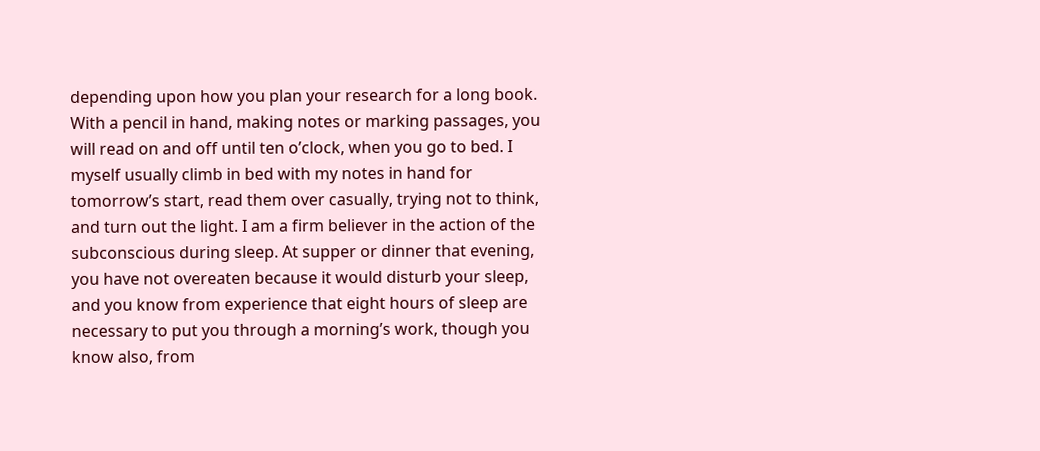depending upon how you plan your research for a long book. With a pencil in hand, making notes or marking passages, you will read on and off until ten o’clock, when you go to bed. I myself usually climb in bed with my notes in hand for tomorrow’s start, read them over casually, trying not to think, and turn out the light. I am a firm believer in the action of the subconscious during sleep. At supper or dinner that evening, you have not overeaten because it would disturb your sleep, and you know from experience that eight hours of sleep are necessary to put you through a morning’s work, though you know also, from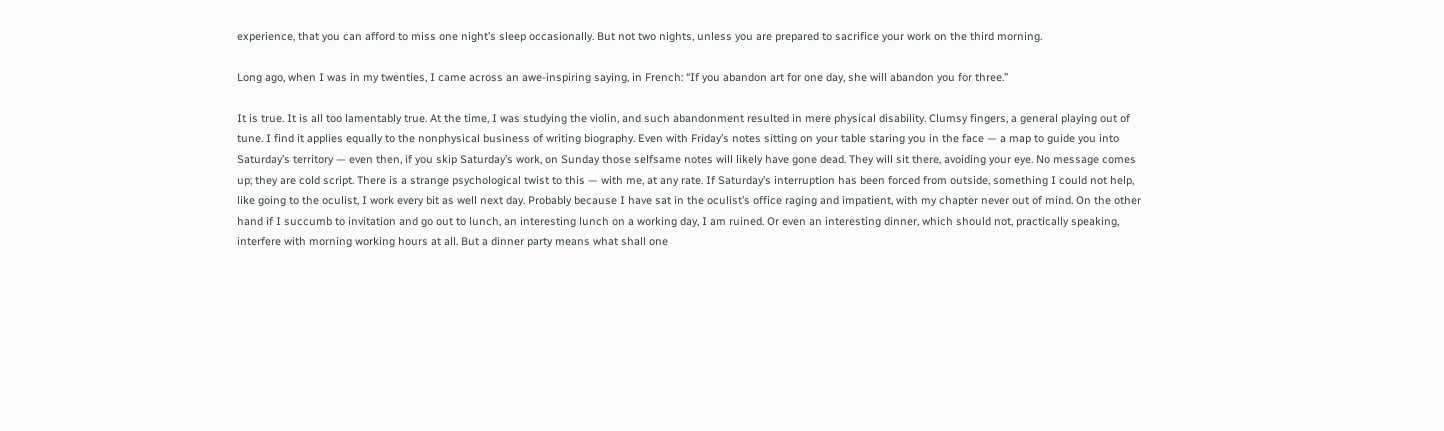experience, that you can afford to miss one night’s sleep occasionally. But not two nights, unless you are prepared to sacrifice your work on the third morning.

Long ago, when I was in my twenties, I came across an awe-inspiring saying, in French: “If you abandon art for one day, she will abandon you for three.”

It is true. It is all too lamentably true. At the time, I was studying the violin, and such abandonment resulted in mere physical disability. Clumsy fingers, a general playing out of tune. I find it applies equally to the nonphysical business of writing biography. Even with Friday’s notes sitting on your table staring you in the face — a map to guide you into Saturday’s territory — even then, if you skip Saturday’s work, on Sunday those selfsame notes will likely have gone dead. They will sit there, avoiding your eye. No message comes up; they are cold script. There is a strange psychological twist to this — with me, at any rate. If Saturday’s interruption has been forced from outside, something I could not help, like going to the oculist, I work every bit as well next day. Probably because I have sat in the oculist’s office raging and impatient, with my chapter never out of mind. On the other hand if I succumb to invitation and go out to lunch, an interesting lunch on a working day, I am ruined. Or even an interesting dinner, which should not, practically speaking, interfere with morning working hours at all. But a dinner party means what shall one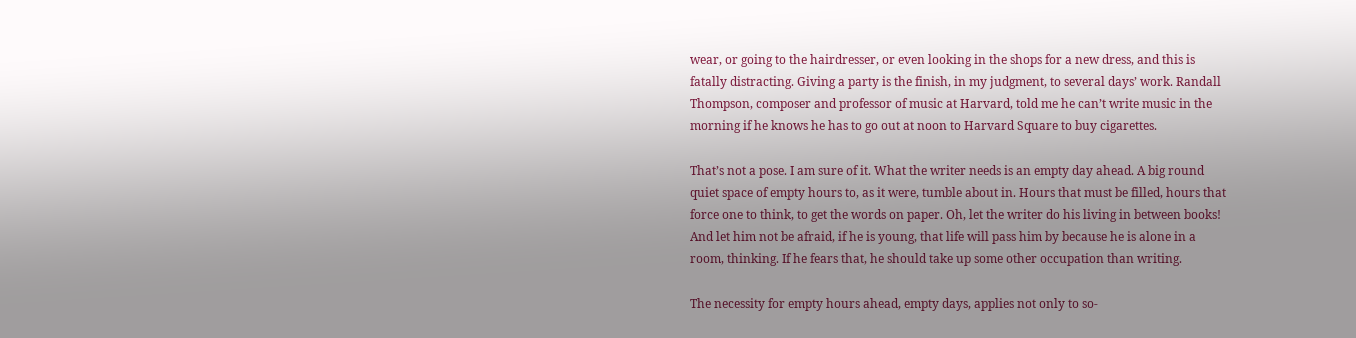wear, or going to the hairdresser, or even looking in the shops for a new dress, and this is fatally distracting. Giving a party is the finish, in my judgment, to several days’ work. Randall Thompson, composer and professor of music at Harvard, told me he can’t write music in the morning if he knows he has to go out at noon to Harvard Square to buy cigarettes.

That’s not a pose. I am sure of it. What the writer needs is an empty day ahead. A big round quiet space of empty hours to, as it were, tumble about in. Hours that must be filled, hours that force one to think, to get the words on paper. Oh, let the writer do his living in between books! And let him not be afraid, if he is young, that life will pass him by because he is alone in a room, thinking. If he fears that, he should take up some other occupation than writing.

The necessity for empty hours ahead, empty days, applies not only to so-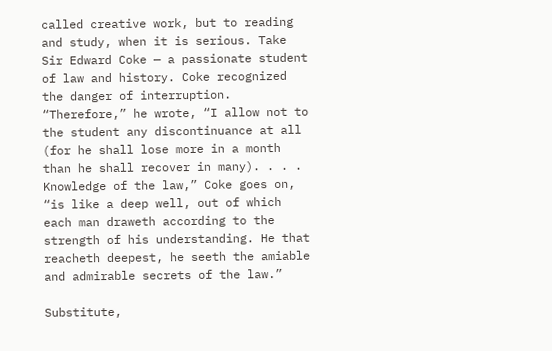called creative work, but to reading and study, when it is serious. Take Sir Edward Coke — a passionate student of law and history. Coke recognized the danger of interruption. “Therefore,” he wrote, “I allow not to the student any discontinuance at all (for he shall lose more in a month than he shall recover in many). . . . Knowledge of the law,” Coke goes on, “is like a deep well, out of which each man draweth according to the strength of his understanding. He that reacheth deepest, he seeth the amiable and admirable secrets of the law.”

Substitute,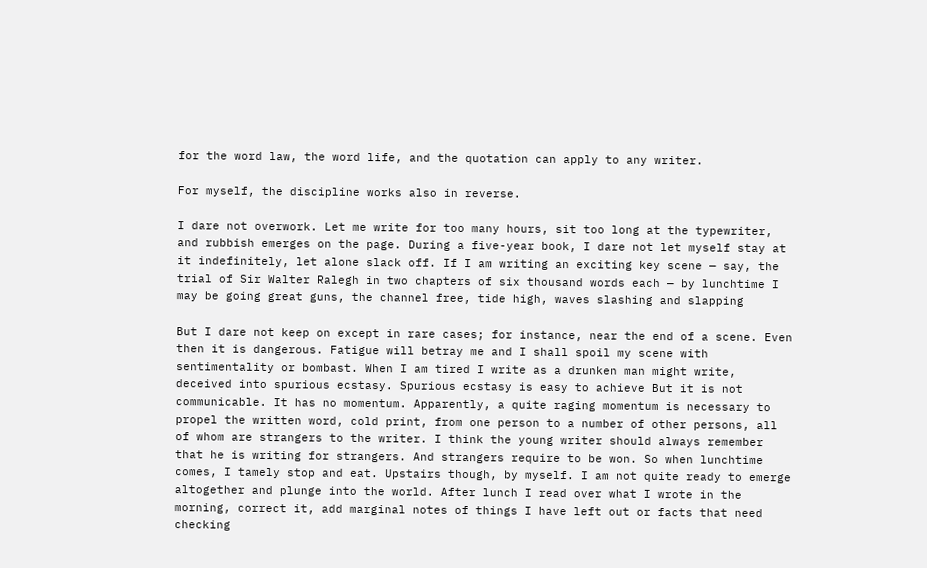for the word law, the word life, and the quotation can apply to any writer.

For myself, the discipline works also in reverse.

I dare not overwork. Let me write for too many hours, sit too long at the typewriter, and rubbish emerges on the page. During a five-year book, I dare not let myself stay at it indefinitely, let alone slack off. If I am writing an exciting key scene — say, the trial of Sir Walter Ralegh in two chapters of six thousand words each — by lunchtime I may be going great guns, the channel free, tide high, waves slashing and slapping

But I dare not keep on except in rare cases; for instance, near the end of a scene. Even then it is dangerous. Fatigue will betray me and I shall spoil my scene with sentimentality or bombast. When I am tired I write as a drunken man might write, deceived into spurious ecstasy. Spurious ecstasy is easy to achieve But it is not communicable. It has no momentum. Apparently, a quite raging momentum is necessary to propel the written word, cold print, from one person to a number of other persons, all of whom are strangers to the writer. I think the young writer should always remember that he is writing for strangers. And strangers require to be won. So when lunchtime comes, I tamely stop and eat. Upstairs though, by myself. I am not quite ready to emerge altogether and plunge into the world. After lunch I read over what I wrote in the morning, correct it, add marginal notes of things I have left out or facts that need checking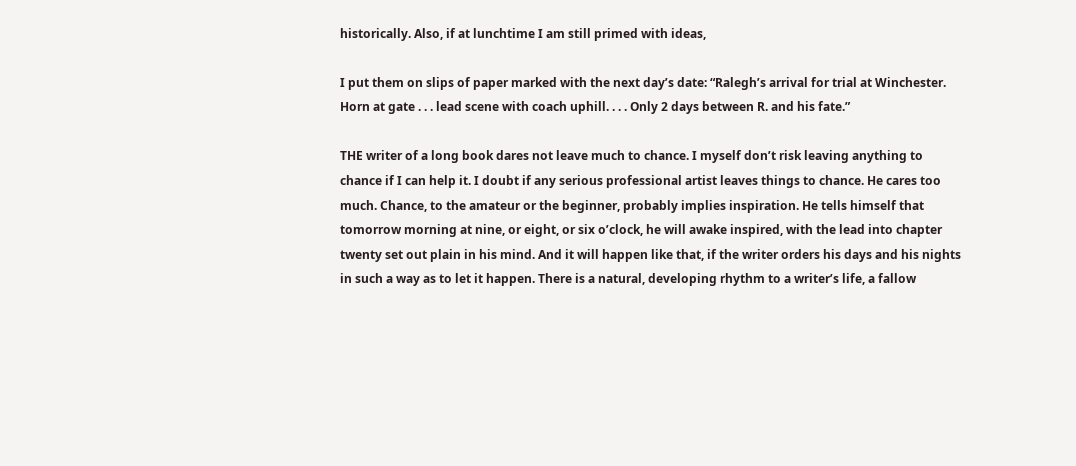historically. Also, if at lunchtime I am still primed with ideas,

I put them on slips of paper marked with the next day’s date: “Ralegh’s arrival for trial at Winchester. Horn at gate . . . lead scene with coach uphill. . . . Only 2 days between R. and his fate.”

THE writer of a long book dares not leave much to chance. I myself don’t risk leaving anything to chance if I can help it. I doubt if any serious professional artist leaves things to chance. He cares too much. Chance, to the amateur or the beginner, probably implies inspiration. He tells himself that tomorrow morning at nine, or eight, or six o’clock, he will awake inspired, with the lead into chapter twenty set out plain in his mind. And it will happen like that, if the writer orders his days and his nights in such a way as to let it happen. There is a natural, developing rhythm to a writer’s life, a fallow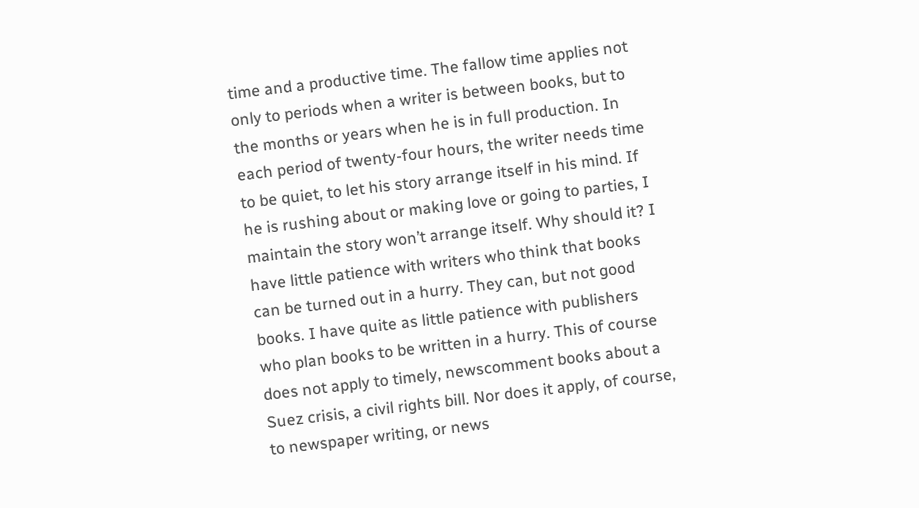time and a productive time. The fallow time applies not only to periods when a writer is between books, but to the months or years when he is in full production. In each period of twenty-four hours, the writer needs time to be quiet, to let his story arrange itself in his mind. If he is rushing about or making love or going to parties, I maintain the story won’t arrange itself. Why should it? I have little patience with writers who think that books can be turned out in a hurry. They can, but not good books. I have quite as little patience with publishers who plan books to be written in a hurry. This of course does not apply to timely, newscomment books about a Suez crisis, a civil rights bill. Nor does it apply, of course, to newspaper writing, or news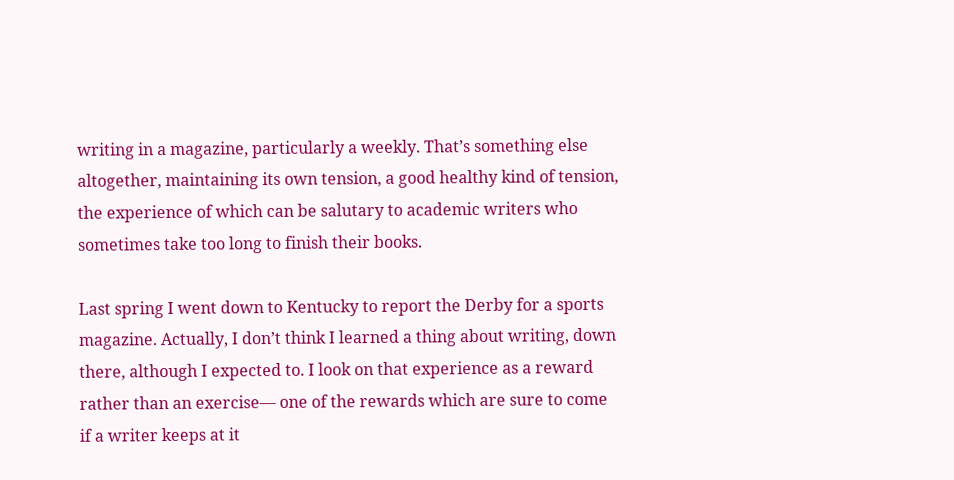writing in a magazine, particularly a weekly. That’s something else altogether, maintaining its own tension, a good healthy kind of tension, the experience of which can be salutary to academic writers who sometimes take too long to finish their books.

Last spring I went down to Kentucky to report the Derby for a sports magazine. Actually, I don’t think I learned a thing about writing, down there, although I expected to. I look on that experience as a reward rather than an exercise— one of the rewards which are sure to come if a writer keeps at it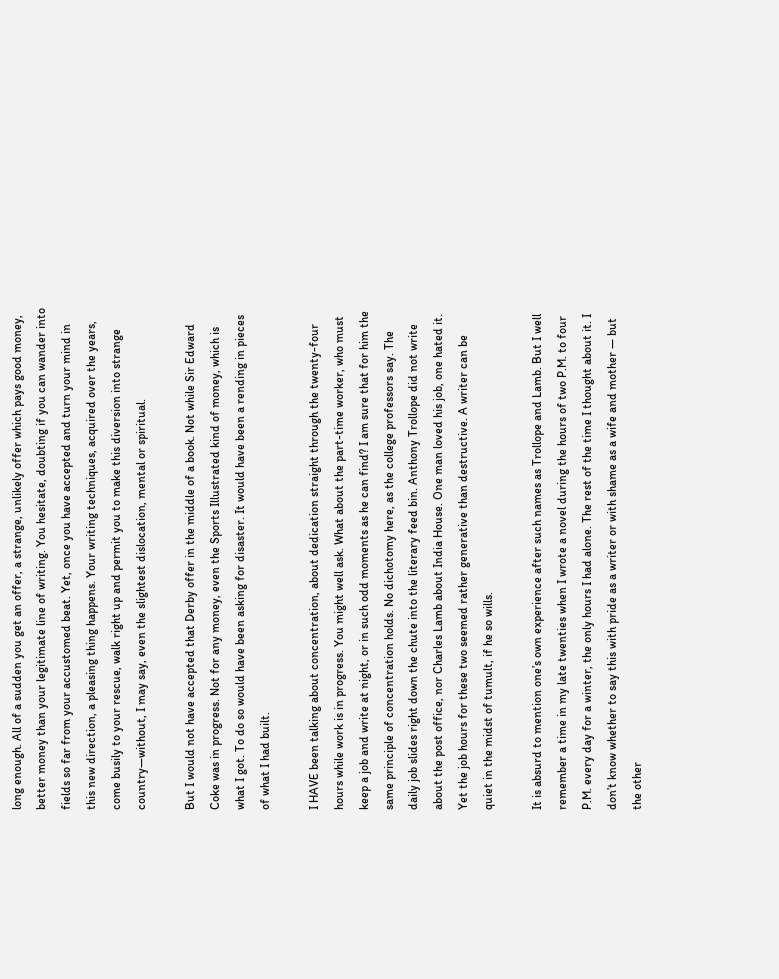long enough. All of a sudden you get an offer, a strange, unlikely offer which pays good money, better money than your legitimate line of writing. You hesitate, doubting if you can wander into fields so far from your accustomed beat. Yet, once you have accepted and turn your mind in this new direction, a pleasing thing happens. Your writing techniques, acquired over the years, come busily to your rescue, walk right up and permit you to make this diversion into strange country—without, I may say, even the slightest dislocation, mental or spiritual.

But I would not have accepted that Derby offer in the middle of a book. Not while Sir Edward Coke was in progress. Not for any money, even the Sports Illustrated kind of money, which is what I got. To do so would have been asking for disaster. It would have been a rending in pieces of what I had built.

I HAVE been talking about concentration, about dedication straight through the twenty-four hours while work is in progress. You might well ask. What about the part-time worker, who must keep a job and write at night, or in such odd moments as he can find? I am sure that for him the same principle of concentration holds. No dichotomy here, as the college professors say. The daily job slides right down the chute into the literary feed bin. Anthony Trollope did not write about the post office, nor Charles Lamb about India House. One man loved his job, one hated it. Yet the job hours for these two seemed rather generative than destructive. A writer can be quiet in the midst of tumult, if he so wills.

It is absurd to mention one’s own experience after such names as Trollope and Lamb. But I well remember a time in my late twenties when I wrote a novel during the hours of two P.M. to four P.M. every day for a winter, the only hours I had alone. The rest of the time I thought about it. I don’t know whether to say this with pride as a writer or with shame as a wife and mother — but the other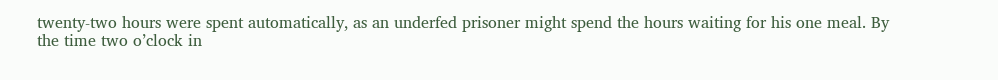twenty-two hours were spent automatically, as an underfed prisoner might spend the hours waiting for his one meal. By the time two o’clock in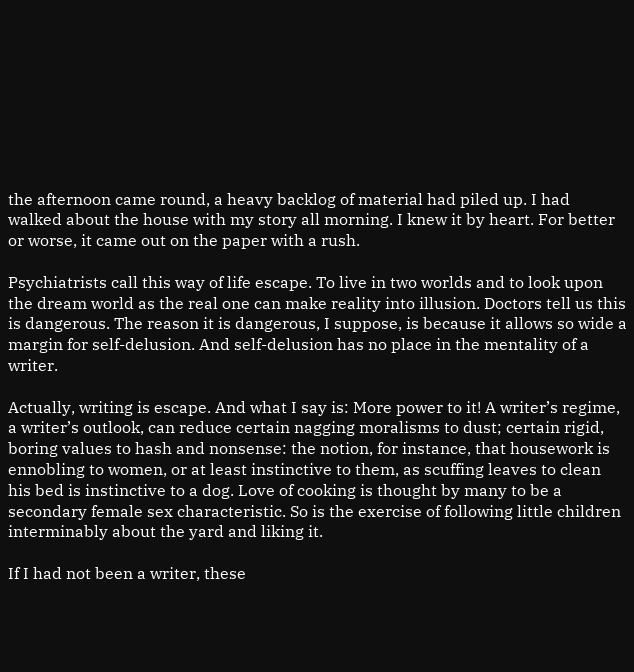the afternoon came round, a heavy backlog of material had piled up. I had walked about the house with my story all morning. I knew it by heart. For better or worse, it came out on the paper with a rush.

Psychiatrists call this way of life escape. To live in two worlds and to look upon the dream world as the real one can make reality into illusion. Doctors tell us this is dangerous. The reason it is dangerous, I suppose, is because it allows so wide a margin for self-delusion. And self-delusion has no place in the mentality of a writer.

Actually, writing is escape. And what I say is: More power to it! A writer’s regime, a writer’s outlook, can reduce certain nagging moralisms to dust; certain rigid, boring values to hash and nonsense: the notion, for instance, that housework is ennobling to women, or at least instinctive to them, as scuffing leaves to clean his bed is instinctive to a dog. Love of cooking is thought by many to be a secondary female sex characteristic. So is the exercise of following little children interminably about the yard and liking it.

If I had not been a writer, these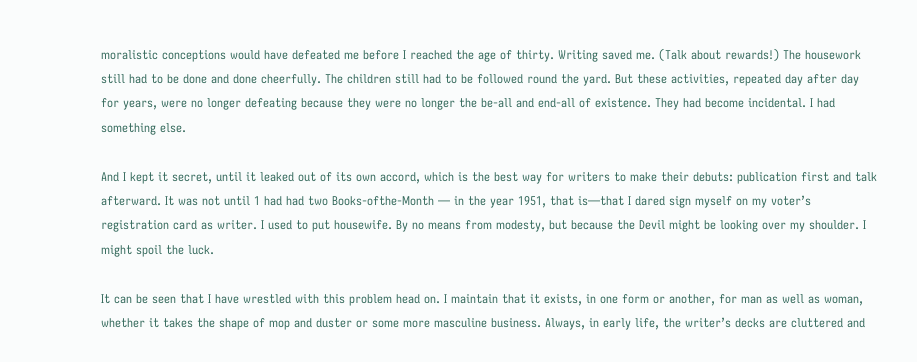moralistic conceptions would have defeated me before I reached the age of thirty. Writing saved me. (Talk about rewards!) The housework still had to be done and done cheerfully. The children still had to be followed round the yard. But these activities, repeated day after day for years, were no longer defeating because they were no longer the be-all and end-all of existence. They had become incidental. I had something else.

And I kept it secret, until it leaked out of its own accord, which is the best way for writers to make their debuts: publication first and talk afterward. It was not until 1 had had two Books-ofthe-Month — in the year 1951, that is—that I dared sign myself on my voter’s registration card as writer. I used to put housewife. By no means from modesty, but because the Devil might be looking over my shoulder. I might spoil the luck.

It can be seen that I have wrestled with this problem head on. I maintain that it exists, in one form or another, for man as well as woman, whether it takes the shape of mop and duster or some more masculine business. Always, in early life, the writer’s decks are cluttered and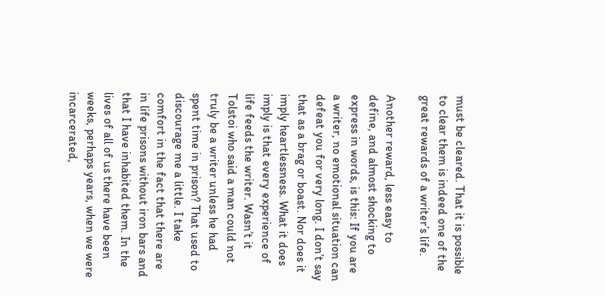must be cleared. That it is possible to clear them is indeed one of the great rewards of a writer’s life.

Another reward, less easy to define, and almost shocking to express in words, is this: If you are a writer, no emotional situation can defeat you for very long. I don’t say that as a brag or boast. Nor does it imply heartlessness. What it does imply is that every experience of life feeds the writer. Wasn’t it Tolstoi who said a man could not truly be a writer unless he had spent time in prison? That used to discourage me a little. I take comfort in the fact that there are in life prisons without iron bars and that I have inhabited them. In the lives of all of us there have been weeks, perhaps years, when we were incarcerated,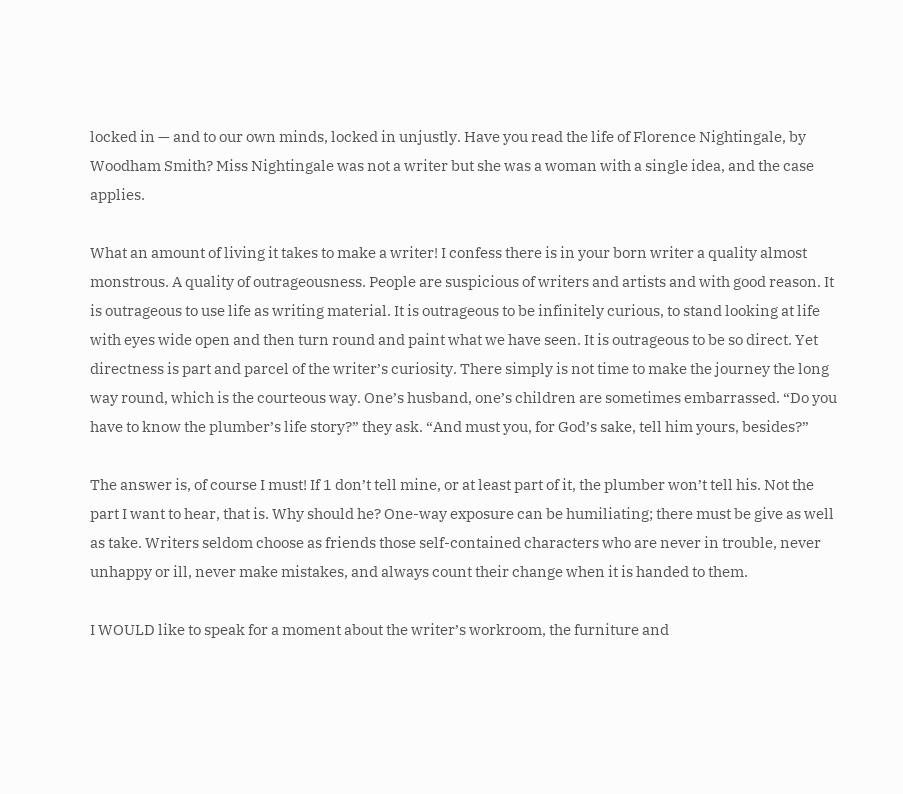locked in — and to our own minds, locked in unjustly. Have you read the life of Florence Nightingale, by Woodham Smith? Miss Nightingale was not a writer but she was a woman with a single idea, and the case applies.

What an amount of living it takes to make a writer! I confess there is in your born writer a quality almost monstrous. A quality of outrageousness. People are suspicious of writers and artists and with good reason. It is outrageous to use life as writing material. It is outrageous to be infinitely curious, to stand looking at life with eyes wide open and then turn round and paint what we have seen. It is outrageous to be so direct. Yet directness is part and parcel of the writer’s curiosity. There simply is not time to make the journey the long way round, which is the courteous way. One’s husband, one’s children are sometimes embarrassed. “Do you have to know the plumber’s life story?” they ask. “And must you, for God’s sake, tell him yours, besides?”

The answer is, of course I must! If 1 don’t tell mine, or at least part of it, the plumber won’t tell his. Not the part I want to hear, that is. Why should he? One-way exposure can be humiliating; there must be give as well as take. Writers seldom choose as friends those self-contained characters who are never in trouble, never unhappy or ill, never make mistakes, and always count their change when it is handed to them.

I WOULD like to speak for a moment about the writer’s workroom, the furniture and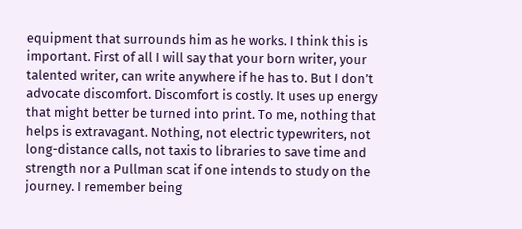equipment that surrounds him as he works. I think this is important. First of all I will say that your born writer, your talented writer, can write anywhere if he has to. But I don’t advocate discomfort. Discomfort is costly. It uses up energy that might better be turned into print. To me, nothing that helps is extravagant. Nothing, not electric typewriters, not long-distance calls, not taxis to libraries to save time and strength nor a Pullman scat if one intends to study on the journey. I remember being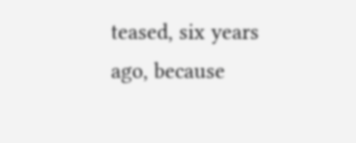teased, six years ago, because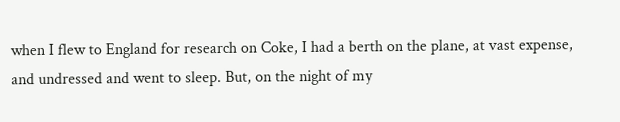when I flew to England for research on Coke, I had a berth on the plane, at vast expense, and undressed and went to sleep. But, on the night of my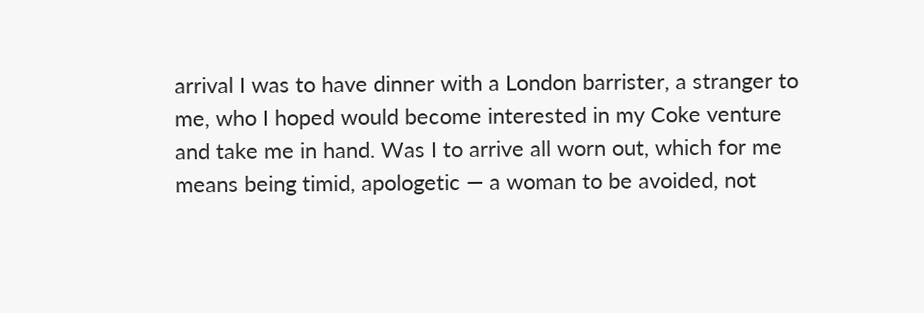arrival I was to have dinner with a London barrister, a stranger to me, who I hoped would become interested in my Coke venture and take me in hand. Was I to arrive all worn out, which for me means being timid, apologetic — a woman to be avoided, not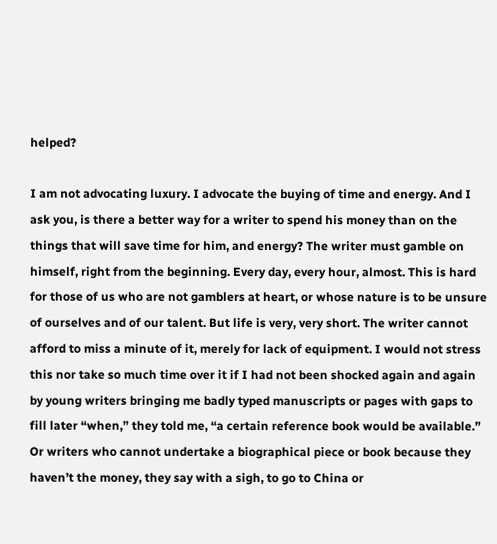helped?

I am not advocating luxury. I advocate the buying of time and energy. And I ask you, is there a better way for a writer to spend his money than on the things that will save time for him, and energy? The writer must gamble on himself, right from the beginning. Every day, every hour, almost. This is hard for those of us who are not gamblers at heart, or whose nature is to be unsure of ourselves and of our talent. But life is very, very short. The writer cannot afford to miss a minute of it, merely for lack of equipment. I would not stress this nor take so much time over it if I had not been shocked again and again by young writers bringing me badly typed manuscripts or pages with gaps to fill later “when,” they told me, “a certain reference book would be available.” Or writers who cannot undertake a biographical piece or book because they haven’t the money, they say with a sigh, to go to China or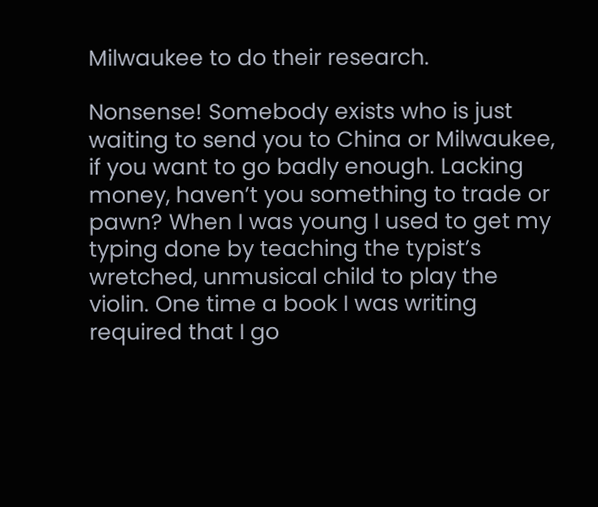Milwaukee to do their research.

Nonsense! Somebody exists who is just waiting to send you to China or Milwaukee, if you want to go badly enough. Lacking money, haven’t you something to trade or pawn? When I was young I used to get my typing done by teaching the typist’s wretched, unmusical child to play the violin. One time a book I was writing required that I go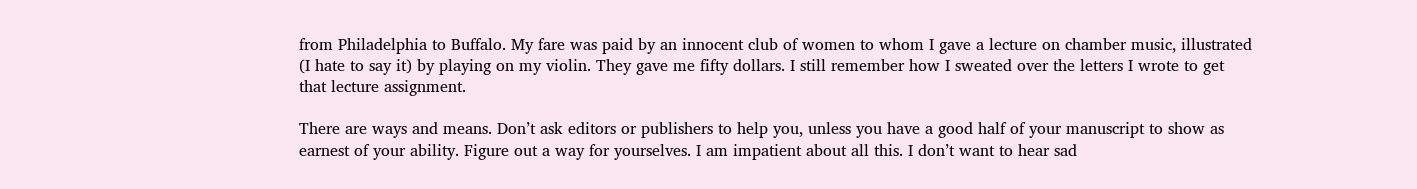from Philadelphia to Buffalo. My fare was paid by an innocent club of women to whom I gave a lecture on chamber music, illustrated (I hate to say it) by playing on my violin. They gave me fifty dollars. I still remember how I sweated over the letters I wrote to get that lecture assignment.

There are ways and means. Don’t ask editors or publishers to help you, unless you have a good half of your manuscript to show as earnest of your ability. Figure out a way for yourselves. I am impatient about all this. I don’t want to hear sad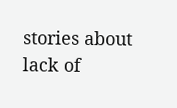stories about lack of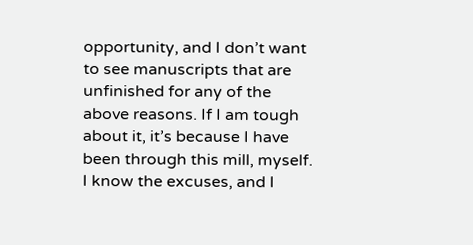opportunity, and I don’t want to see manuscripts that are unfinished for any of the above reasons. If I am tough about it, it’s because I have been through this mill, myself. I know the excuses, and I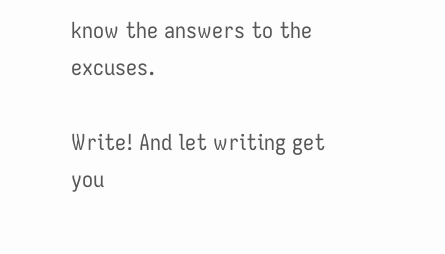know the answers to the excuses.

Write! And let writing get you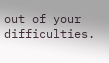out of your difficulties.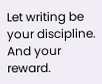Let writing be your discipline. And your reward.